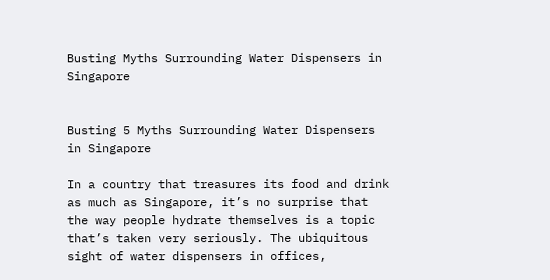Busting Myths Surrounding Water Dispensers in Singapore


Busting 5 Myths Surrounding Water Dispensers in Singapore

In a country that treasures its food and drink as much as Singapore, it’s no surprise that the way people hydrate themselves is a topic that’s taken very seriously. The ubiquitous sight of water dispensers in offices,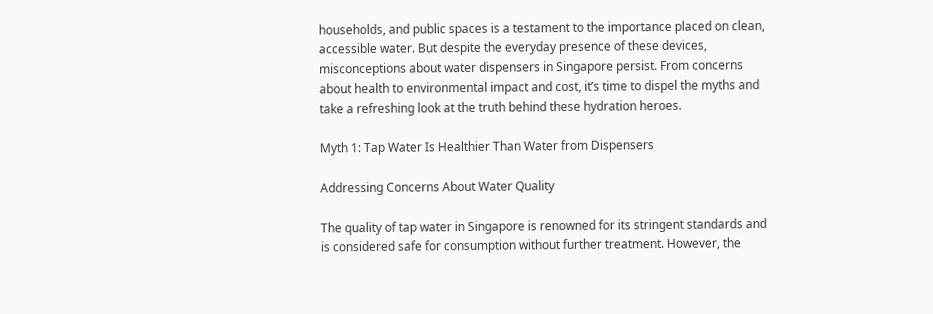households, and public spaces is a testament to the importance placed on clean, accessible water. But despite the everyday presence of these devices, misconceptions about water dispensers in Singapore persist. From concerns about health to environmental impact and cost, it’s time to dispel the myths and take a refreshing look at the truth behind these hydration heroes.

Myth 1: Tap Water Is Healthier Than Water from Dispensers

Addressing Concerns About Water Quality

The quality of tap water in Singapore is renowned for its stringent standards and is considered safe for consumption without further treatment. However, the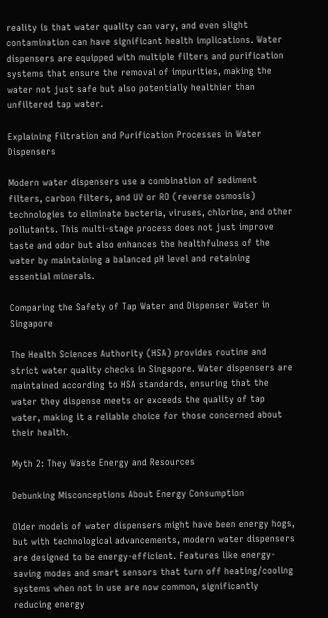reality is that water quality can vary, and even slight contamination can have significant health implications. Water dispensers are equipped with multiple filters and purification systems that ensure the removal of impurities, making the water not just safe but also potentially healthier than unfiltered tap water.

Explaining Filtration and Purification Processes in Water Dispensers

Modern water dispensers use a combination of sediment filters, carbon filters, and UV or RO (reverse osmosis) technologies to eliminate bacteria, viruses, chlorine, and other pollutants. This multi-stage process does not just improve taste and odor but also enhances the healthfulness of the water by maintaining a balanced pH level and retaining essential minerals.

Comparing the Safety of Tap Water and Dispenser Water in Singapore

The Health Sciences Authority (HSA) provides routine and strict water quality checks in Singapore. Water dispensers are maintained according to HSA standards, ensuring that the water they dispense meets or exceeds the quality of tap water, making it a reliable choice for those concerned about their health.

Myth 2: They Waste Energy and Resources

Debunking Misconceptions About Energy Consumption

Older models of water dispensers might have been energy hogs, but with technological advancements, modern water dispensers are designed to be energy-efficient. Features like energy-saving modes and smart sensors that turn off heating/cooling systems when not in use are now common, significantly reducing energy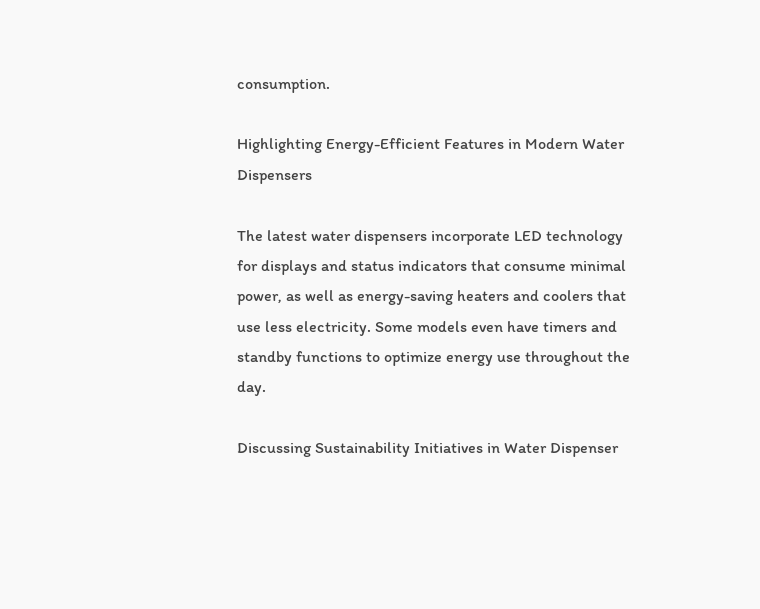consumption.

Highlighting Energy-Efficient Features in Modern Water Dispensers

The latest water dispensers incorporate LED technology for displays and status indicators that consume minimal power, as well as energy-saving heaters and coolers that use less electricity. Some models even have timers and standby functions to optimize energy use throughout the day.

Discussing Sustainability Initiatives in Water Dispenser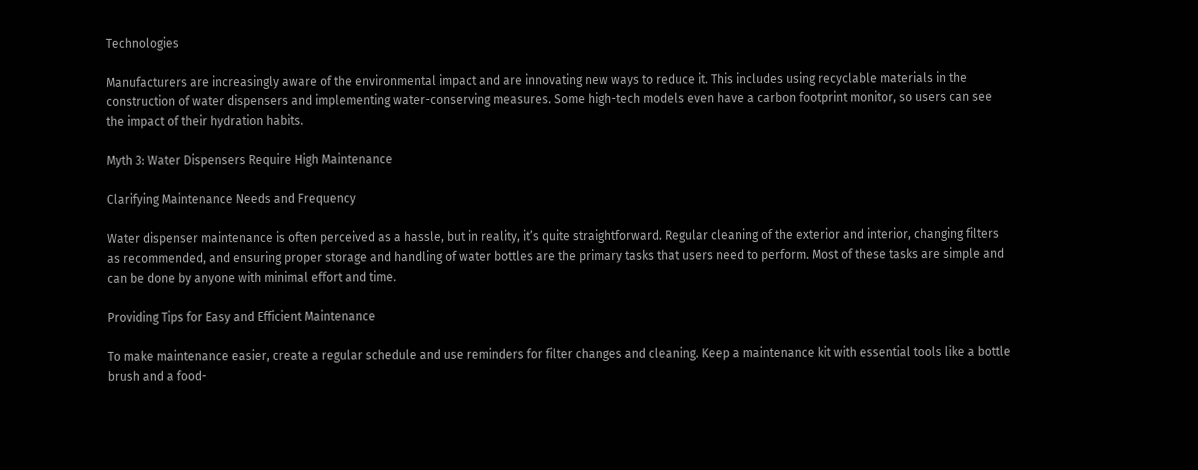Technologies

Manufacturers are increasingly aware of the environmental impact and are innovating new ways to reduce it. This includes using recyclable materials in the construction of water dispensers and implementing water-conserving measures. Some high-tech models even have a carbon footprint monitor, so users can see the impact of their hydration habits.

Myth 3: Water Dispensers Require High Maintenance

Clarifying Maintenance Needs and Frequency

Water dispenser maintenance is often perceived as a hassle, but in reality, it’s quite straightforward. Regular cleaning of the exterior and interior, changing filters as recommended, and ensuring proper storage and handling of water bottles are the primary tasks that users need to perform. Most of these tasks are simple and can be done by anyone with minimal effort and time.

Providing Tips for Easy and Efficient Maintenance

To make maintenance easier, create a regular schedule and use reminders for filter changes and cleaning. Keep a maintenance kit with essential tools like a bottle brush and a food-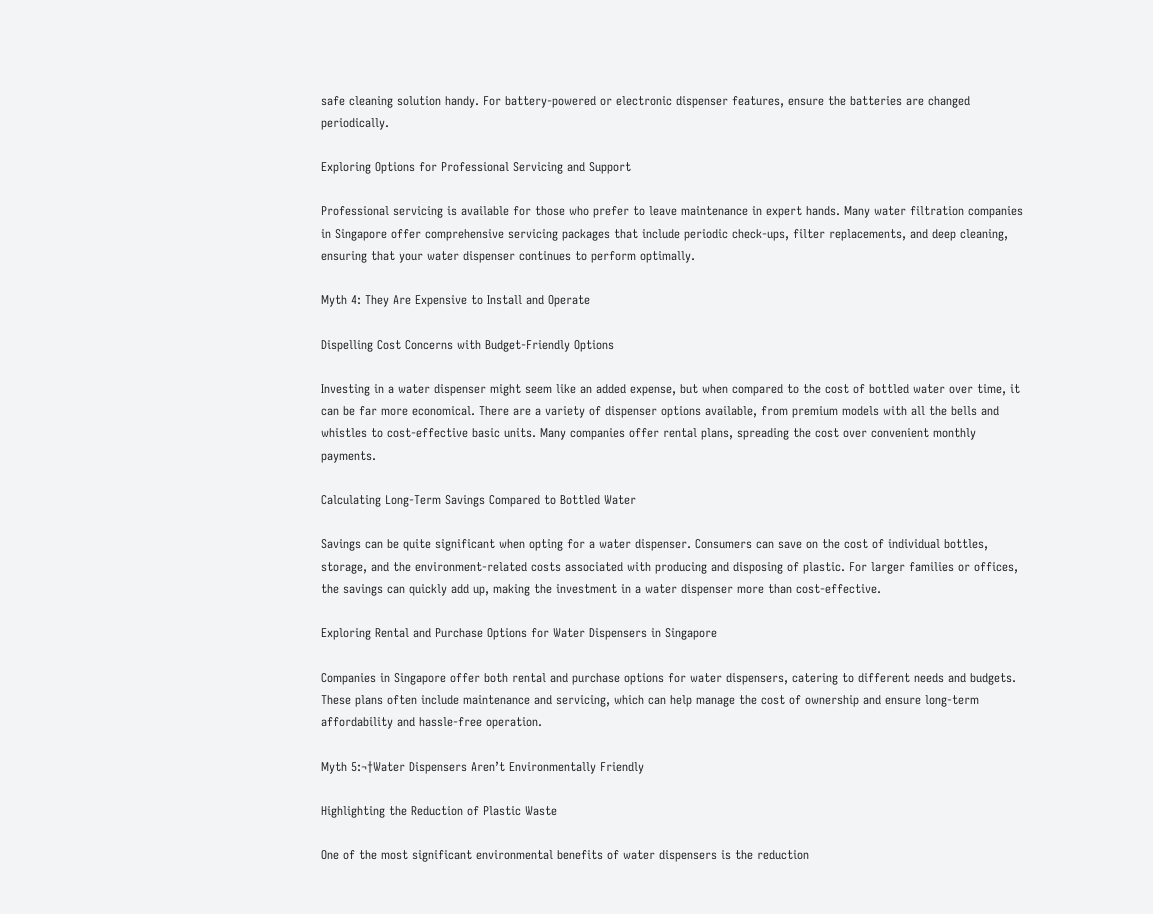safe cleaning solution handy. For battery-powered or electronic dispenser features, ensure the batteries are changed periodically.

Exploring Options for Professional Servicing and Support

Professional servicing is available for those who prefer to leave maintenance in expert hands. Many water filtration companies in Singapore offer comprehensive servicing packages that include periodic check-ups, filter replacements, and deep cleaning, ensuring that your water dispenser continues to perform optimally.

Myth 4: They Are Expensive to Install and Operate

Dispelling Cost Concerns with Budget-Friendly Options

Investing in a water dispenser might seem like an added expense, but when compared to the cost of bottled water over time, it can be far more economical. There are a variety of dispenser options available, from premium models with all the bells and whistles to cost-effective basic units. Many companies offer rental plans, spreading the cost over convenient monthly payments.

Calculating Long-Term Savings Compared to Bottled Water

Savings can be quite significant when opting for a water dispenser. Consumers can save on the cost of individual bottles, storage, and the environment-related costs associated with producing and disposing of plastic. For larger families or offices, the savings can quickly add up, making the investment in a water dispenser more than cost-effective.

Exploring Rental and Purchase Options for Water Dispensers in Singapore

Companies in Singapore offer both rental and purchase options for water dispensers, catering to different needs and budgets. These plans often include maintenance and servicing, which can help manage the cost of ownership and ensure long-term affordability and hassle-free operation.

Myth 5:¬†Water Dispensers Aren’t Environmentally Friendly

Highlighting the Reduction of Plastic Waste

One of the most significant environmental benefits of water dispensers is the reduction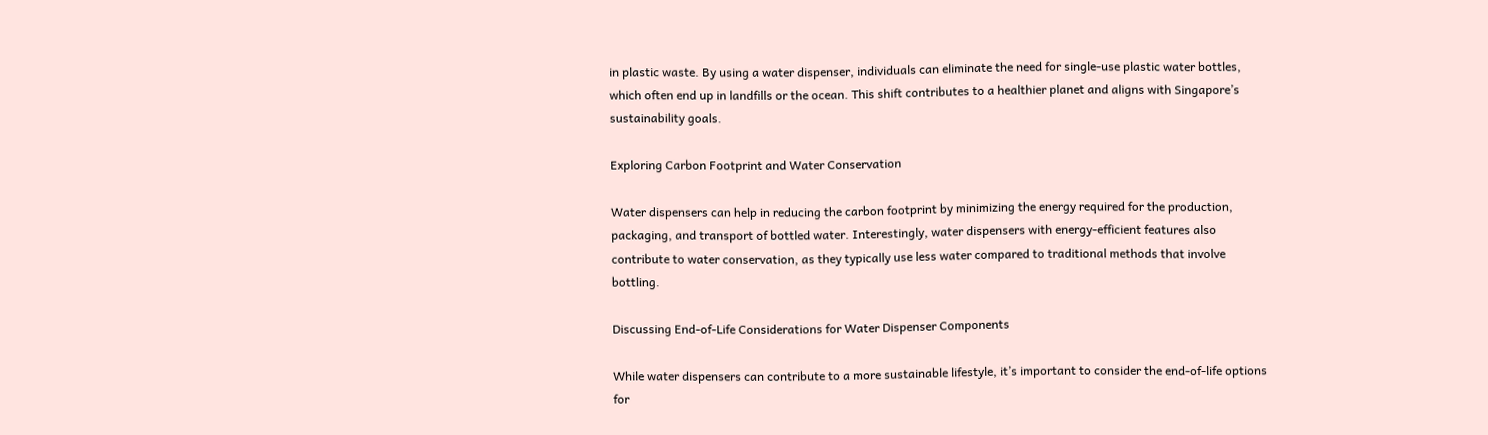in plastic waste. By using a water dispenser, individuals can eliminate the need for single-use plastic water bottles, which often end up in landfills or the ocean. This shift contributes to a healthier planet and aligns with Singapore’s sustainability goals.

Exploring Carbon Footprint and Water Conservation

Water dispensers can help in reducing the carbon footprint by minimizing the energy required for the production, packaging, and transport of bottled water. Interestingly, water dispensers with energy-efficient features also contribute to water conservation, as they typically use less water compared to traditional methods that involve bottling.

Discussing End-of-Life Considerations for Water Dispenser Components

While water dispensers can contribute to a more sustainable lifestyle, it’s important to consider the end-of-life options for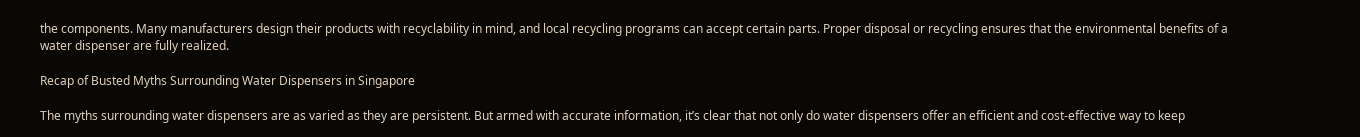the components. Many manufacturers design their products with recyclability in mind, and local recycling programs can accept certain parts. Proper disposal or recycling ensures that the environmental benefits of a water dispenser are fully realized.

Recap of Busted Myths Surrounding Water Dispensers in Singapore

The myths surrounding water dispensers are as varied as they are persistent. But armed with accurate information, it’s clear that not only do water dispensers offer an efficient and cost-effective way to keep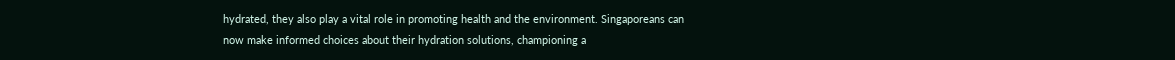hydrated, they also play a vital role in promoting health and the environment. Singaporeans can now make informed choices about their hydration solutions, championing a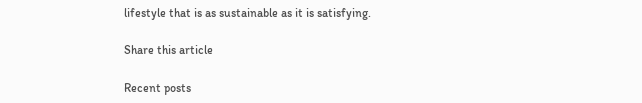lifestyle that is as sustainable as it is satisfying.

Share this article

Recent posts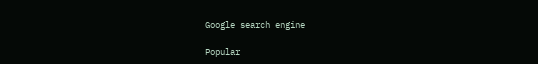Google search engine

Popular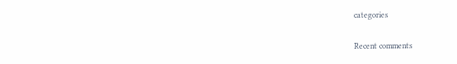categories

Recent comments